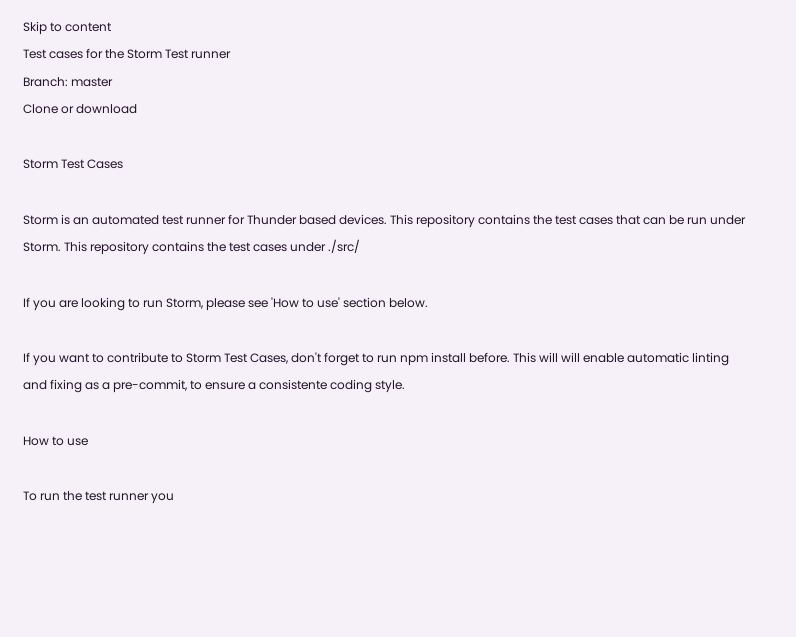Skip to content
Test cases for the Storm Test runner
Branch: master
Clone or download

Storm Test Cases

Storm is an automated test runner for Thunder based devices. This repository contains the test cases that can be run under Storm. This repository contains the test cases under ./src/

If you are looking to run Storm, please see 'How to use' section below.

If you want to contribute to Storm Test Cases, don't forget to run npm install before. This will will enable automatic linting and fixing as a pre-commit, to ensure a consistente coding style.

How to use

To run the test runner you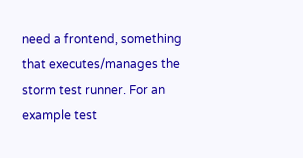need a frontend, something that executes/manages the storm test runner. For an example test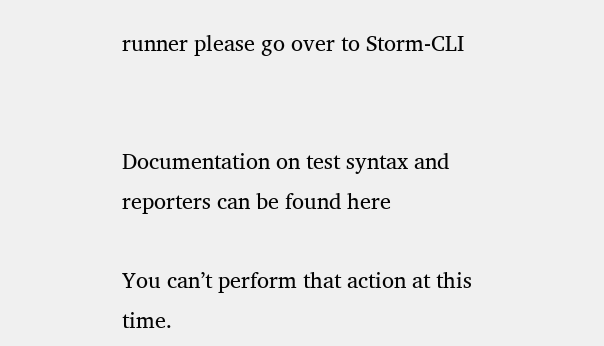runner please go over to Storm-CLI


Documentation on test syntax and reporters can be found here

You can’t perform that action at this time.